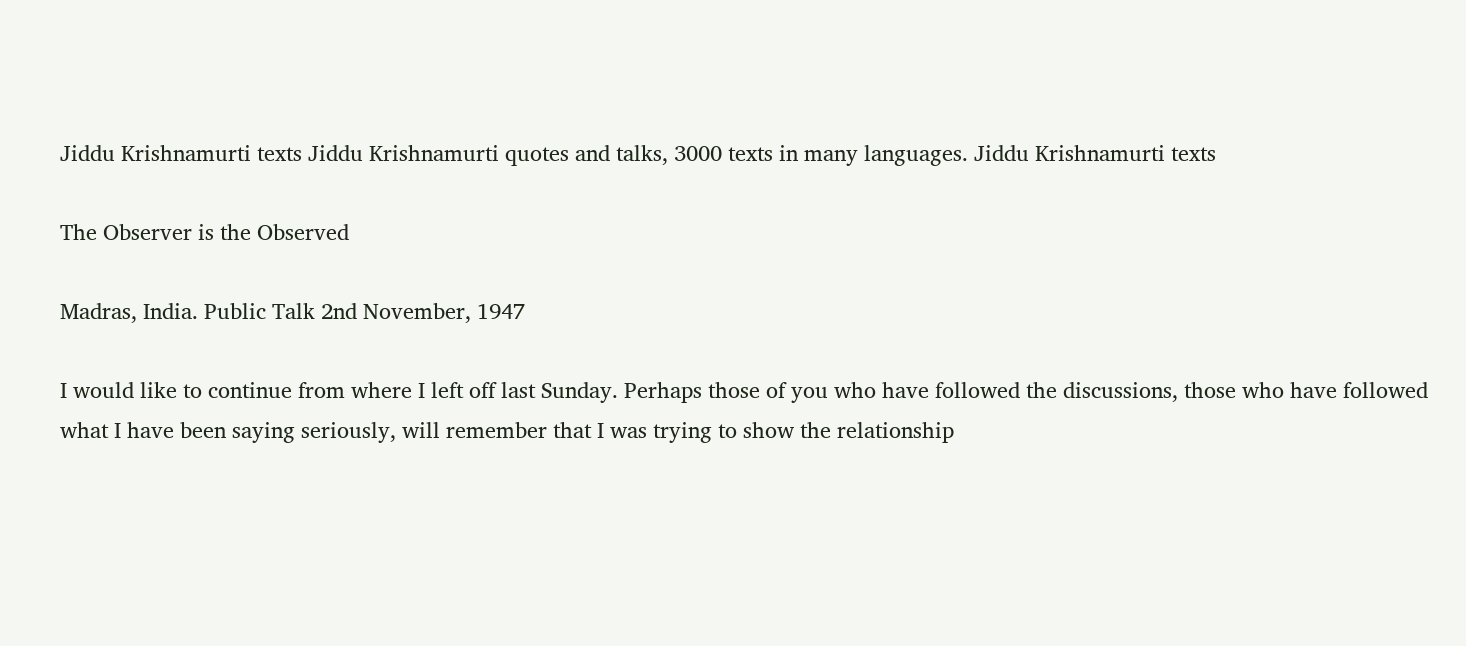Jiddu Krishnamurti texts Jiddu Krishnamurti quotes and talks, 3000 texts in many languages. Jiddu Krishnamurti texts

The Observer is the Observed

Madras, India. Public Talk 2nd November, 1947

I would like to continue from where I left off last Sunday. Perhaps those of you who have followed the discussions, those who have followed what I have been saying seriously, will remember that I was trying to show the relationship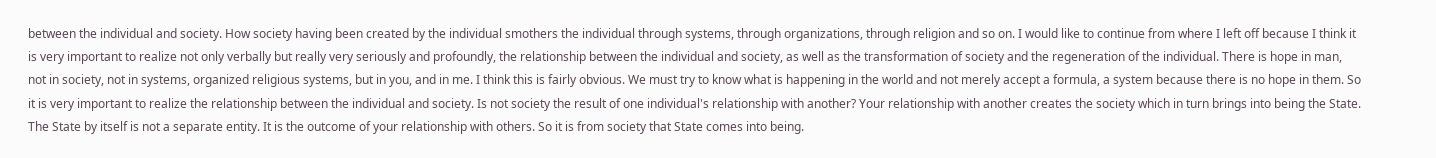between the individual and society. How society having been created by the individual smothers the individual through systems, through organizations, through religion and so on. I would like to continue from where I left off because I think it is very important to realize not only verbally but really very seriously and profoundly, the relationship between the individual and society, as well as the transformation of society and the regeneration of the individual. There is hope in man, not in society, not in systems, organized religious systems, but in you, and in me. I think this is fairly obvious. We must try to know what is happening in the world and not merely accept a formula, a system because there is no hope in them. So it is very important to realize the relationship between the individual and society. Is not society the result of one individual's relationship with another? Your relationship with another creates the society which in turn brings into being the State. The State by itself is not a separate entity. It is the outcome of your relationship with others. So it is from society that State comes into being.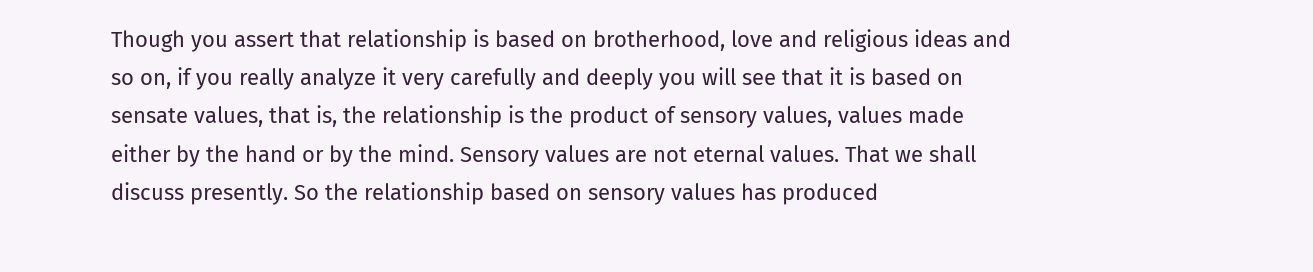Though you assert that relationship is based on brotherhood, love and religious ideas and so on, if you really analyze it very carefully and deeply you will see that it is based on sensate values, that is, the relationship is the product of sensory values, values made either by the hand or by the mind. Sensory values are not eternal values. That we shall discuss presently. So the relationship based on sensory values has produced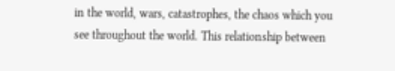in the world, wars, catastrophes, the chaos which you see throughout the world. This relationship between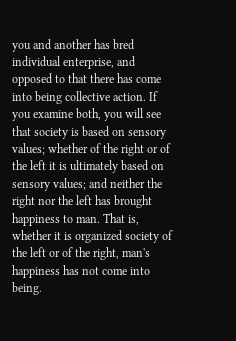you and another has bred individual enterprise, and opposed to that there has come into being collective action. If you examine both, you will see that society is based on sensory values; whether of the right or of the left it is ultimately based on sensory values; and neither the right nor the left has brought happiness to man. That is, whether it is organized society of the left or of the right, man's happiness has not come into being.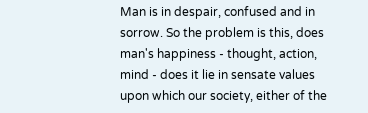Man is in despair, confused and in sorrow. So the problem is this, does man's happiness - thought, action, mind - does it lie in sensate values upon which our society, either of the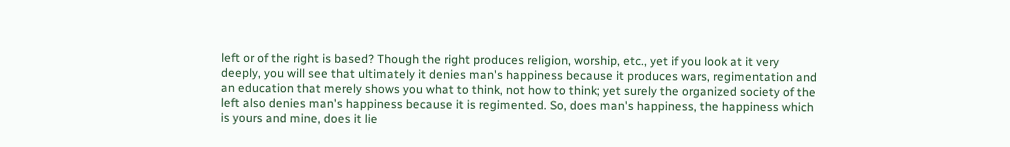left or of the right is based? Though the right produces religion, worship, etc., yet if you look at it very deeply, you will see that ultimately it denies man's happiness because it produces wars, regimentation and an education that merely shows you what to think, not how to think; yet surely the organized society of the left also denies man's happiness because it is regimented. So, does man's happiness, the happiness which is yours and mine, does it lie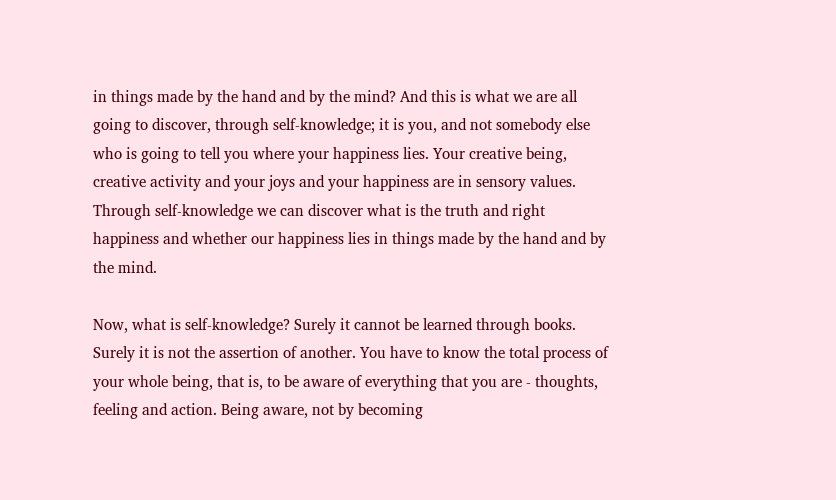in things made by the hand and by the mind? And this is what we are all going to discover, through self-knowledge; it is you, and not somebody else who is going to tell you where your happiness lies. Your creative being, creative activity and your joys and your happiness are in sensory values. Through self-knowledge we can discover what is the truth and right happiness and whether our happiness lies in things made by the hand and by the mind.

Now, what is self-knowledge? Surely it cannot be learned through books. Surely it is not the assertion of another. You have to know the total process of your whole being, that is, to be aware of everything that you are - thoughts, feeling and action. Being aware, not by becoming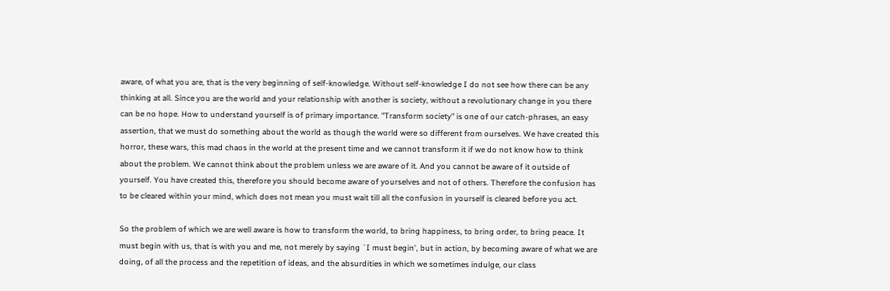aware, of what you are, that is the very beginning of self-knowledge. Without self-knowledge I do not see how there can be any thinking at all. Since you are the world and your relationship with another is society, without a revolutionary change in you there can be no hope. How to understand yourself is of primary importance. "Transform society" is one of our catch-phrases, an easy assertion, that we must do something about the world as though the world were so different from ourselves. We have created this horror, these wars, this mad chaos in the world at the present time and we cannot transform it if we do not know how to think about the problem. We cannot think about the problem unless we are aware of it. And you cannot be aware of it outside of yourself. You have created this, therefore you should become aware of yourselves and not of others. Therefore the confusion has to be cleared within your mind, which does not mean you must wait till all the confusion in yourself is cleared before you act.

So the problem of which we are well aware is how to transform the world, to bring happiness, to bring order, to bring peace. It must begin with us, that is with you and me, not merely by saying `I must begin', but in action, by becoming aware of what we are doing, of all the process and the repetition of ideas, and the absurdities in which we sometimes indulge, our class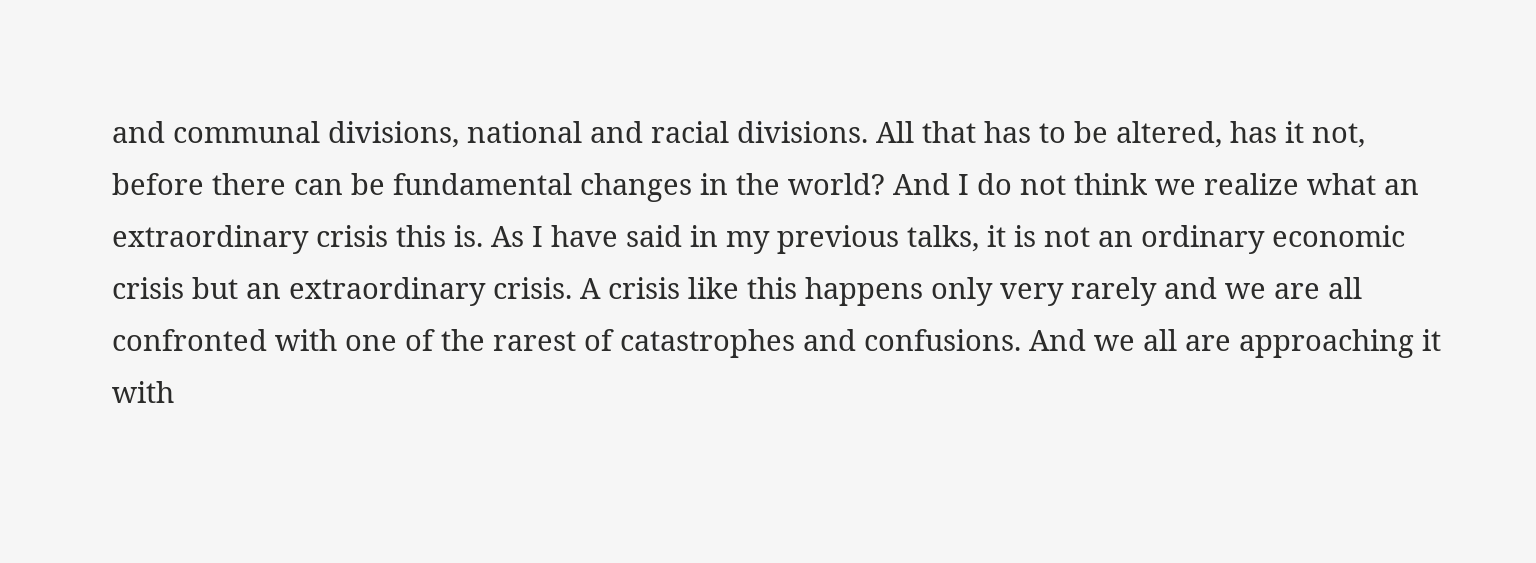and communal divisions, national and racial divisions. All that has to be altered, has it not, before there can be fundamental changes in the world? And I do not think we realize what an extraordinary crisis this is. As I have said in my previous talks, it is not an ordinary economic crisis but an extraordinary crisis. A crisis like this happens only very rarely and we are all confronted with one of the rarest of catastrophes and confusions. And we all are approaching it with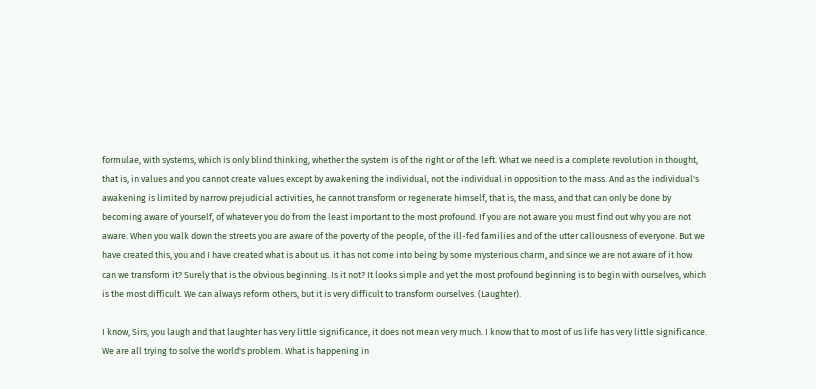formulae, with systems, which is only blind thinking, whether the system is of the right or of the left. What we need is a complete revolution in thought, that is, in values and you cannot create values except by awakening the individual, not the individual in opposition to the mass. And as the individual's awakening is limited by narrow prejudicial activities, he cannot transform or regenerate himself, that is, the mass, and that can only be done by becoming aware of yourself, of whatever you do from the least important to the most profound. If you are not aware you must find out why you are not aware. When you walk down the streets you are aware of the poverty of the people, of the ill-fed families and of the utter callousness of everyone. But we have created this, you and I have created what is about us. it has not come into being by some mysterious charm, and since we are not aware of it how can we transform it? Surely that is the obvious beginning. Is it not? It looks simple and yet the most profound beginning is to begin with ourselves, which is the most difficult. We can always reform others, but it is very difficult to transform ourselves. (Laughter).

I know, Sirs, you laugh and that laughter has very little significance, it does not mean very much. I know that to most of us life has very little significance. We are all trying to solve the world's problem. What is happening in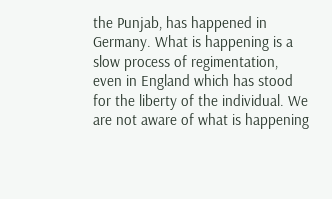the Punjab, has happened in Germany. What is happening is a slow process of regimentation, even in England which has stood for the liberty of the individual. We are not aware of what is happening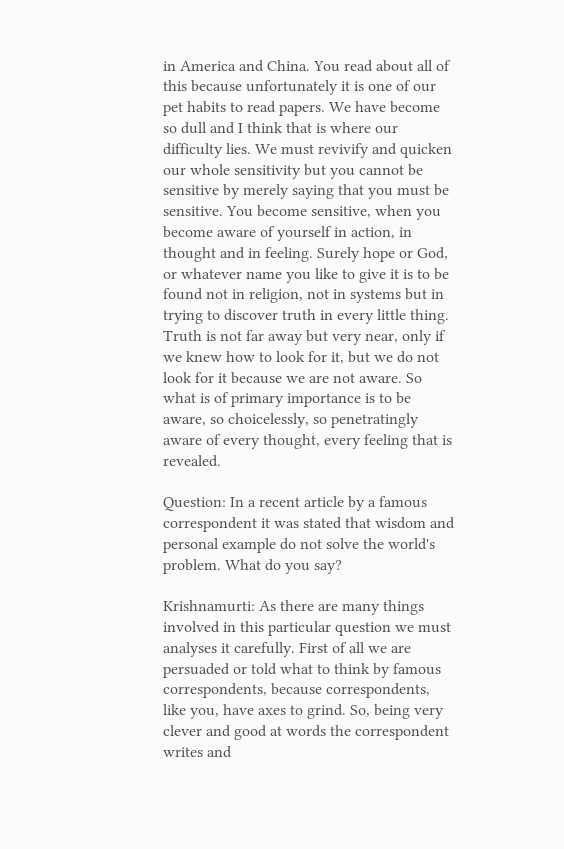in America and China. You read about all of this because unfortunately it is one of our pet habits to read papers. We have become so dull and I think that is where our difficulty lies. We must revivify and quicken our whole sensitivity but you cannot be sensitive by merely saying that you must be sensitive. You become sensitive, when you become aware of yourself in action, in thought and in feeling. Surely hope or God, or whatever name you like to give it is to be found not in religion, not in systems but in trying to discover truth in every little thing. Truth is not far away but very near, only if we knew how to look for it, but we do not look for it because we are not aware. So what is of primary importance is to be aware, so choicelessly, so penetratingly aware of every thought, every feeling that is revealed.

Question: In a recent article by a famous correspondent it was stated that wisdom and personal example do not solve the world's problem. What do you say?

Krishnamurti: As there are many things involved in this particular question we must analyses it carefully. First of all we are persuaded or told what to think by famous correspondents, because correspondents, like you, have axes to grind. So, being very clever and good at words the correspondent writes and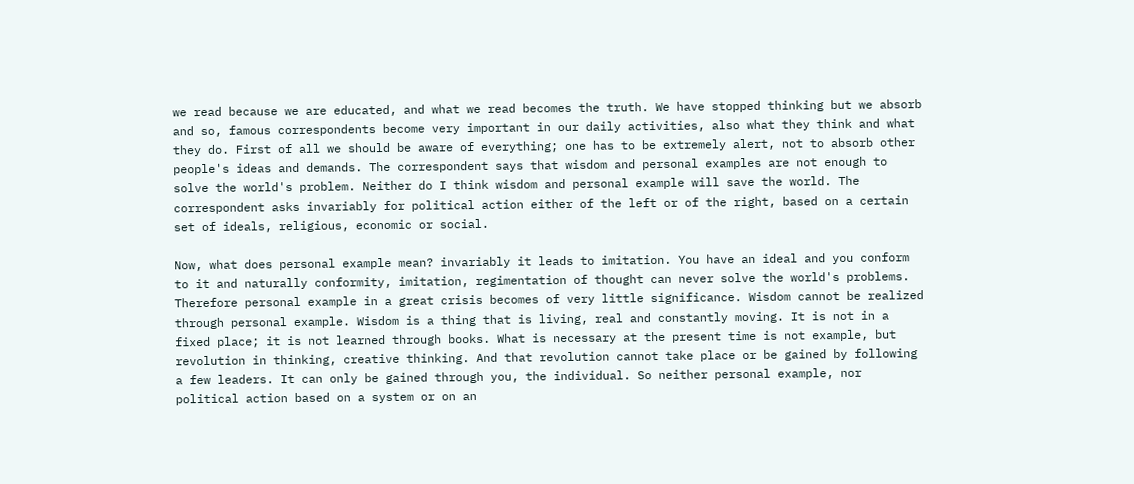we read because we are educated, and what we read becomes the truth. We have stopped thinking but we absorb and so, famous correspondents become very important in our daily activities, also what they think and what they do. First of all we should be aware of everything; one has to be extremely alert, not to absorb other people's ideas and demands. The correspondent says that wisdom and personal examples are not enough to solve the world's problem. Neither do I think wisdom and personal example will save the world. The correspondent asks invariably for political action either of the left or of the right, based on a certain set of ideals, religious, economic or social.

Now, what does personal example mean? invariably it leads to imitation. You have an ideal and you conform to it and naturally conformity, imitation, regimentation of thought can never solve the world's problems. Therefore personal example in a great crisis becomes of very little significance. Wisdom cannot be realized through personal example. Wisdom is a thing that is living, real and constantly moving. It is not in a fixed place; it is not learned through books. What is necessary at the present time is not example, but revolution in thinking, creative thinking. And that revolution cannot take place or be gained by following a few leaders. It can only be gained through you, the individual. So neither personal example, nor political action based on a system or on an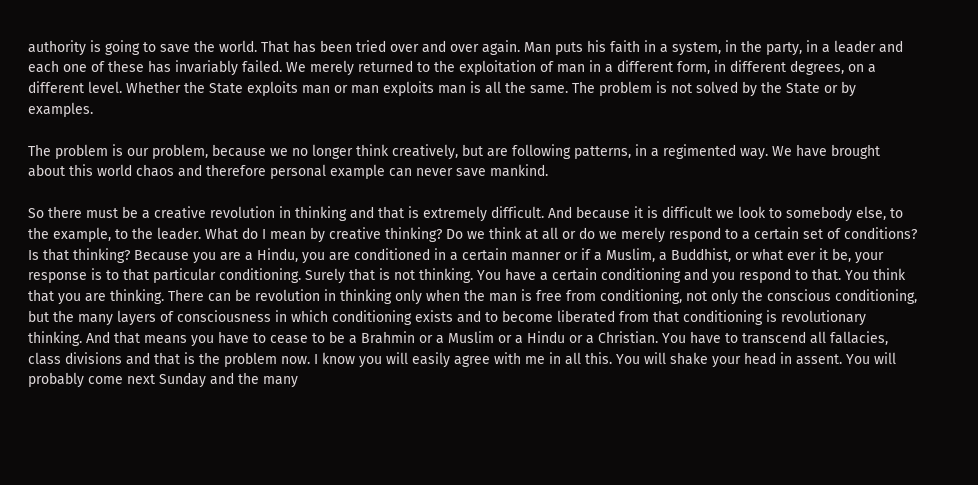authority is going to save the world. That has been tried over and over again. Man puts his faith in a system, in the party, in a leader and each one of these has invariably failed. We merely returned to the exploitation of man in a different form, in different degrees, on a different level. Whether the State exploits man or man exploits man is all the same. The problem is not solved by the State or by examples.

The problem is our problem, because we no longer think creatively, but are following patterns, in a regimented way. We have brought about this world chaos and therefore personal example can never save mankind.

So there must be a creative revolution in thinking and that is extremely difficult. And because it is difficult we look to somebody else, to the example, to the leader. What do I mean by creative thinking? Do we think at all or do we merely respond to a certain set of conditions? Is that thinking? Because you are a Hindu, you are conditioned in a certain manner or if a Muslim, a Buddhist, or what ever it be, your response is to that particular conditioning. Surely that is not thinking. You have a certain conditioning and you respond to that. You think that you are thinking. There can be revolution in thinking only when the man is free from conditioning, not only the conscious conditioning, but the many layers of consciousness in which conditioning exists and to become liberated from that conditioning is revolutionary thinking. And that means you have to cease to be a Brahmin or a Muslim or a Hindu or a Christian. You have to transcend all fallacies, class divisions and that is the problem now. I know you will easily agree with me in all this. You will shake your head in assent. You will probably come next Sunday and the many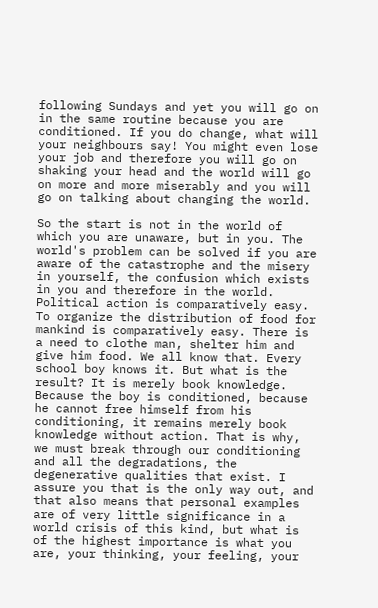following Sundays and yet you will go on in the same routine because you are conditioned. If you do change, what will your neighbours say! You might even lose your job and therefore you will go on shaking your head and the world will go on more and more miserably and you will go on talking about changing the world.

So the start is not in the world of which you are unaware, but in you. The world's problem can be solved if you are aware of the catastrophe and the misery in yourself, the confusion which exists in you and therefore in the world. Political action is comparatively easy. To organize the distribution of food for mankind is comparatively easy. There is a need to clothe man, shelter him and give him food. We all know that. Every school boy knows it. But what is the result? It is merely book knowledge. Because the boy is conditioned, because he cannot free himself from his conditioning, it remains merely book knowledge without action. That is why, we must break through our conditioning and all the degradations, the degenerative qualities that exist. I assure you that is the only way out, and that also means that personal examples are of very little significance in a world crisis of this kind, but what is of the highest importance is what you are, your thinking, your feeling, your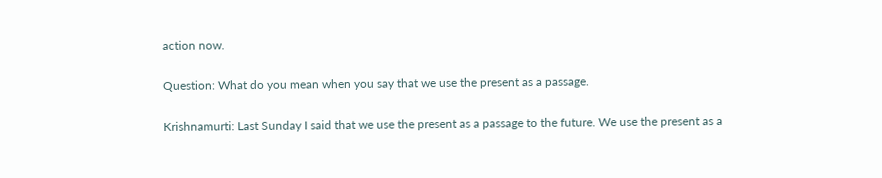action now.

Question: What do you mean when you say that we use the present as a passage.

Krishnamurti: Last Sunday I said that we use the present as a passage to the future. We use the present as a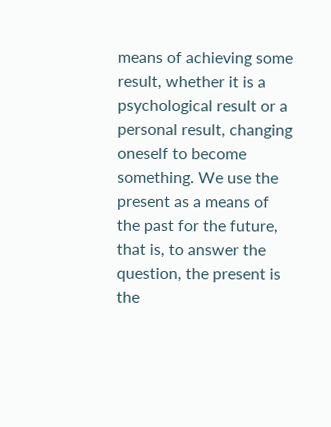means of achieving some result, whether it is a psychological result or a personal result, changing oneself to become something. We use the present as a means of the past for the future, that is, to answer the question, the present is the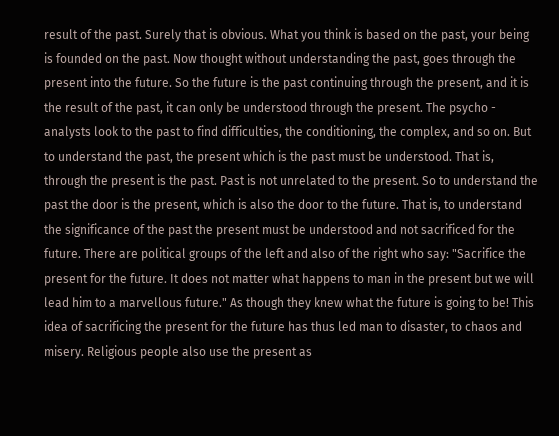result of the past. Surely that is obvious. What you think is based on the past, your being is founded on the past. Now thought without understanding the past, goes through the present into the future. So the future is the past continuing through the present, and it is the result of the past, it can only be understood through the present. The psycho - analysts look to the past to find difficulties, the conditioning, the complex, and so on. But to understand the past, the present which is the past must be understood. That is, through the present is the past. Past is not unrelated to the present. So to understand the past the door is the present, which is also the door to the future. That is, to understand the significance of the past the present must be understood and not sacrificed for the future. There are political groups of the left and also of the right who say: "Sacrifice the present for the future. It does not matter what happens to man in the present but we will lead him to a marvellous future." As though they knew what the future is going to be! This idea of sacrificing the present for the future has thus led man to disaster, to chaos and misery. Religious people also use the present as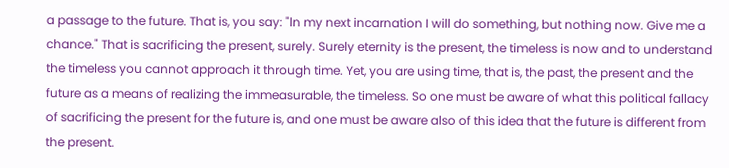a passage to the future. That is, you say: "ln my next incarnation I will do something, but nothing now. Give me a chance." That is sacrificing the present, surely. Surely eternity is the present, the timeless is now and to understand the timeless you cannot approach it through time. Yet, you are using time, that is, the past, the present and the future as a means of realizing the immeasurable, the timeless. So one must be aware of what this political fallacy of sacrificing the present for the future is, and one must be aware also of this idea that the future is different from the present.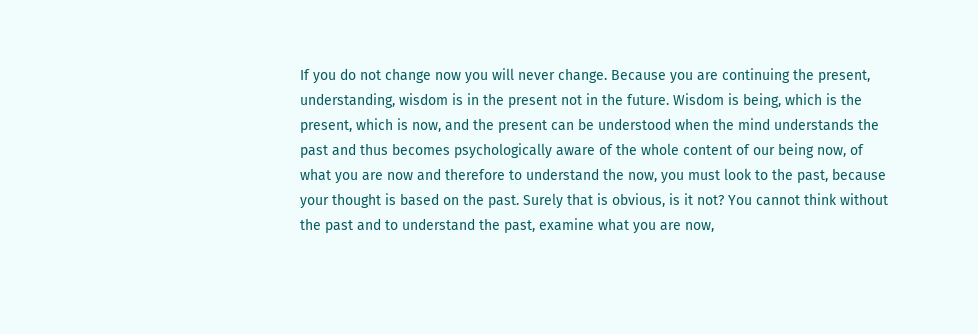If you do not change now you will never change. Because you are continuing the present, understanding, wisdom is in the present not in the future. Wisdom is being, which is the present, which is now, and the present can be understood when the mind understands the past and thus becomes psychologically aware of the whole content of our being now, of what you are now and therefore to understand the now, you must look to the past, because your thought is based on the past. Surely that is obvious, is it not? You cannot think without the past and to understand the past, examine what you are now,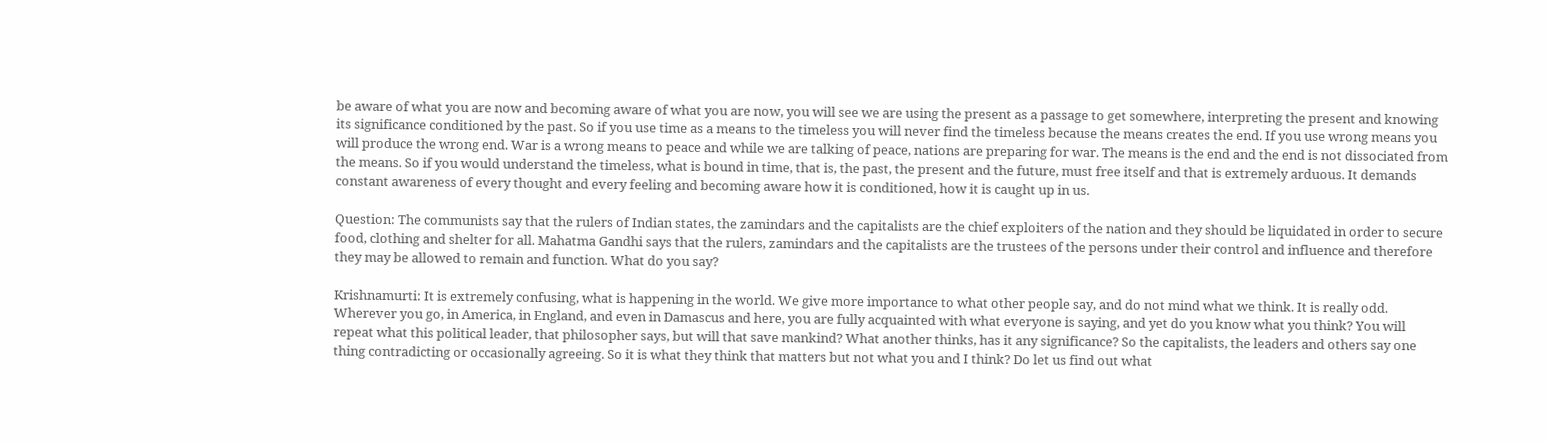be aware of what you are now and becoming aware of what you are now, you will see we are using the present as a passage to get somewhere, interpreting the present and knowing its significance conditioned by the past. So if you use time as a means to the timeless you will never find the timeless because the means creates the end. If you use wrong means you will produce the wrong end. War is a wrong means to peace and while we are talking of peace, nations are preparing for war. The means is the end and the end is not dissociated from the means. So if you would understand the timeless, what is bound in time, that is, the past, the present and the future, must free itself and that is extremely arduous. It demands constant awareness of every thought and every feeling and becoming aware how it is conditioned, how it is caught up in us.

Question: The communists say that the rulers of Indian states, the zamindars and the capitalists are the chief exploiters of the nation and they should be liquidated in order to secure food, clothing and shelter for all. Mahatma Gandhi says that the rulers, zamindars and the capitalists are the trustees of the persons under their control and influence and therefore they may be allowed to remain and function. What do you say?

Krishnamurti: It is extremely confusing, what is happening in the world. We give more importance to what other people say, and do not mind what we think. It is really odd. Wherever you go, in America, in England, and even in Damascus and here, you are fully acquainted with what everyone is saying, and yet do you know what you think? You will repeat what this political leader, that philosopher says, but will that save mankind? What another thinks, has it any significance? So the capitalists, the leaders and others say one thing contradicting or occasionally agreeing. So it is what they think that matters but not what you and I think? Do let us find out what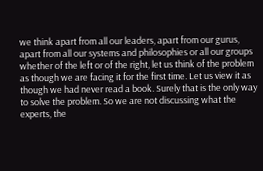we think apart from all our leaders, apart from our gurus, apart from all our systems and philosophies or all our groups whether of the left or of the right, let us think of the problem as though we are facing it for the first time. Let us view it as though we had never read a book. Surely that is the only way to solve the problem. So we are not discussing what the experts, the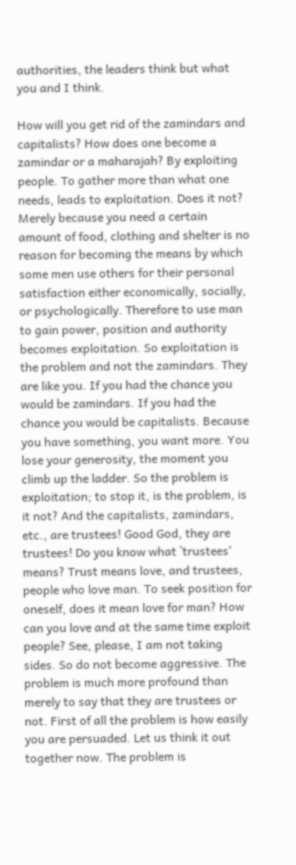authorities, the leaders think but what you and I think.

How will you get rid of the zamindars and capitalists? How does one become a zamindar or a maharajah? By exploiting people. To gather more than what one needs, leads to exploitation. Does it not? Merely because you need a certain amount of food, clothing and shelter is no reason for becoming the means by which some men use others for their personal satisfaction either economically, socially, or psychologically. Therefore to use man to gain power, position and authority becomes exploitation. So exploitation is the problem and not the zamindars. They are like you. If you had the chance you would be zamindars. If you had the chance you would be capitalists. Because you have something, you want more. You lose your generosity, the moment you climb up the ladder. So the problem is exploitation; to stop it, is the problem, is it not? And the capitalists, zamindars, etc., are trustees! Good God, they are trustees! Do you know what `trustees' means? Trust means love, and trustees, people who love man. To seek position for oneself, does it mean love for man? How can you love and at the same time exploit people? See, please, I am not taking sides. So do not become aggressive. The problem is much more profound than merely to say that they are trustees or not. First of all the problem is how easily you are persuaded. Let us think it out together now. The problem is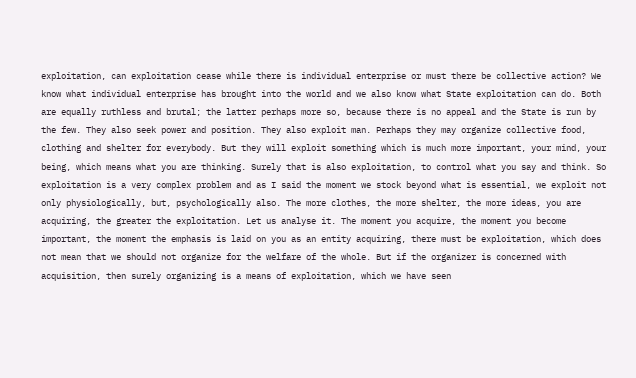exploitation, can exploitation cease while there is individual enterprise or must there be collective action? We know what individual enterprise has brought into the world and we also know what State exploitation can do. Both are equally ruthless and brutal; the latter perhaps more so, because there is no appeal and the State is run by the few. They also seek power and position. They also exploit man. Perhaps they may organize collective food, clothing and shelter for everybody. But they will exploit something which is much more important, your mind, your being, which means what you are thinking. Surely that is also exploitation, to control what you say and think. So exploitation is a very complex problem and as I said the moment we stock beyond what is essential, we exploit not only physiologically, but, psychologically also. The more clothes, the more shelter, the more ideas, you are acquiring, the greater the exploitation. Let us analyse it. The moment you acquire, the moment you become important, the moment the emphasis is laid on you as an entity acquiring, there must be exploitation, which does not mean that we should not organize for the welfare of the whole. But if the organizer is concerned with acquisition, then surely organizing is a means of exploitation, which we have seen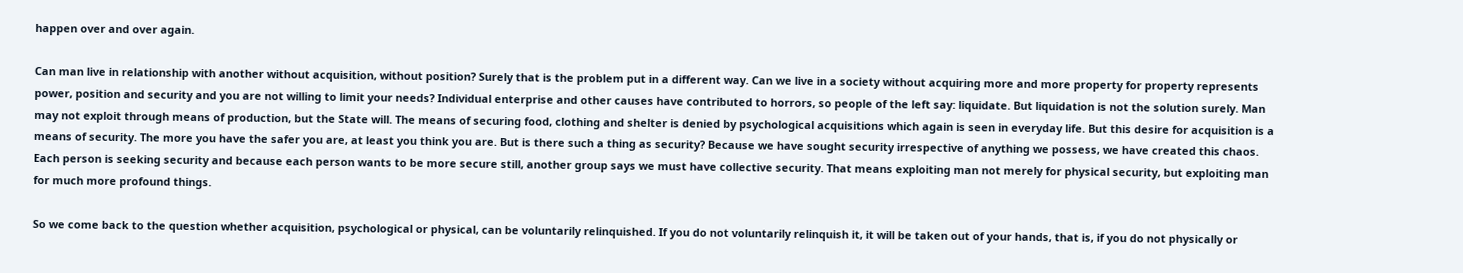happen over and over again.

Can man live in relationship with another without acquisition, without position? Surely that is the problem put in a different way. Can we live in a society without acquiring more and more property for property represents power, position and security and you are not willing to limit your needs? Individual enterprise and other causes have contributed to horrors, so people of the left say: liquidate. But liquidation is not the solution surely. Man may not exploit through means of production, but the State will. The means of securing food, clothing and shelter is denied by psychological acquisitions which again is seen in everyday life. But this desire for acquisition is a means of security. The more you have the safer you are, at least you think you are. But is there such a thing as security? Because we have sought security irrespective of anything we possess, we have created this chaos. Each person is seeking security and because each person wants to be more secure still, another group says we must have collective security. That means exploiting man not merely for physical security, but exploiting man for much more profound things.

So we come back to the question whether acquisition, psychological or physical, can be voluntarily relinquished. If you do not voluntarily relinquish it, it will be taken out of your hands, that is, if you do not physically or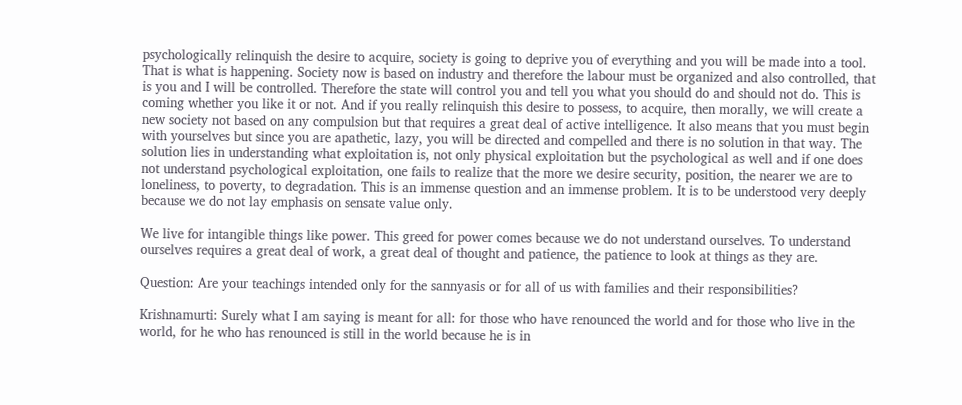psychologically relinquish the desire to acquire, society is going to deprive you of everything and you will be made into a tool. That is what is happening. Society now is based on industry and therefore the labour must be organized and also controlled, that is you and I will be controlled. Therefore the state will control you and tell you what you should do and should not do. This is coming whether you like it or not. And if you really relinquish this desire to possess, to acquire, then morally, we will create a new society not based on any compulsion but that requires a great deal of active intelligence. It also means that you must begin with yourselves but since you are apathetic, lazy, you will be directed and compelled and there is no solution in that way. The solution lies in understanding what exploitation is, not only physical exploitation but the psychological as well and if one does not understand psychological exploitation, one fails to realize that the more we desire security, position, the nearer we are to loneliness, to poverty, to degradation. This is an immense question and an immense problem. It is to be understood very deeply because we do not lay emphasis on sensate value only.

We live for intangible things like power. This greed for power comes because we do not understand ourselves. To understand ourselves requires a great deal of work, a great deal of thought and patience, the patience to look at things as they are.

Question: Are your teachings intended only for the sannyasis or for all of us with families and their responsibilities?

Krishnamurti: Surely what I am saying is meant for all: for those who have renounced the world and for those who live in the world, for he who has renounced is still in the world because he is in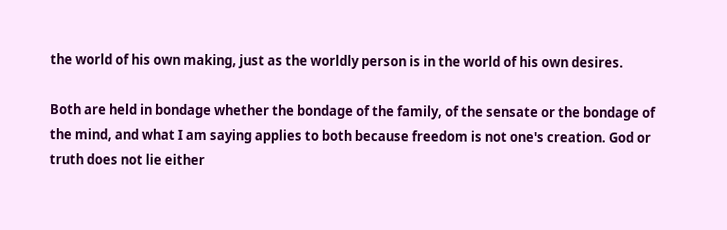the world of his own making, just as the worldly person is in the world of his own desires.

Both are held in bondage whether the bondage of the family, of the sensate or the bondage of the mind, and what I am saying applies to both because freedom is not one's creation. God or truth does not lie either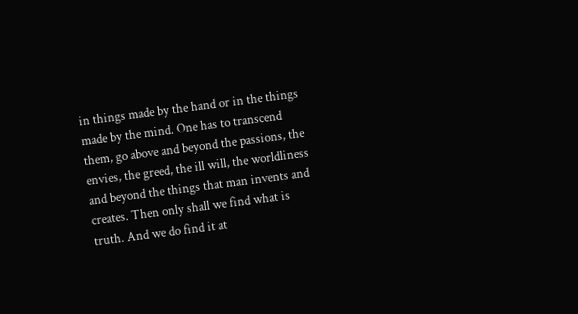in things made by the hand or in the things made by the mind. One has to transcend them, go above and beyond the passions, the envies, the greed, the ill will, the worldliness and beyond the things that man invents and creates. Then only shall we find what is truth. And we do find it at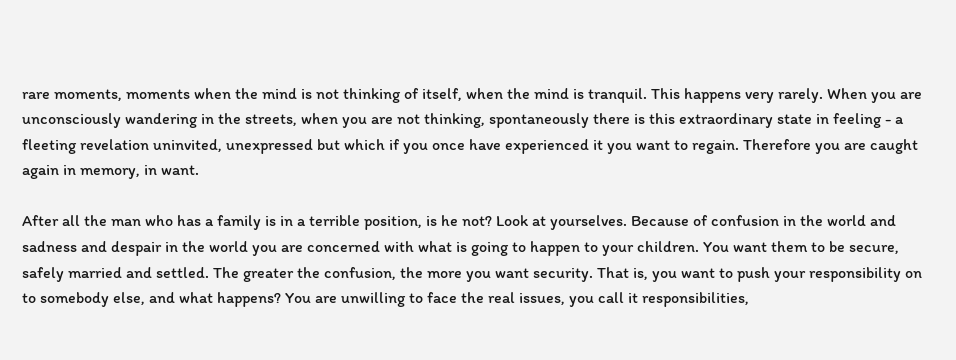rare moments, moments when the mind is not thinking of itself, when the mind is tranquil. This happens very rarely. When you are unconsciously wandering in the streets, when you are not thinking, spontaneously there is this extraordinary state in feeling - a fleeting revelation uninvited, unexpressed but which if you once have experienced it you want to regain. Therefore you are caught again in memory, in want.

After all the man who has a family is in a terrible position, is he not? Look at yourselves. Because of confusion in the world and sadness and despair in the world you are concerned with what is going to happen to your children. You want them to be secure, safely married and settled. The greater the confusion, the more you want security. That is, you want to push your responsibility on to somebody else, and what happens? You are unwilling to face the real issues, you call it responsibilities,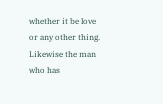whether it be love or any other thing. Likewise the man who has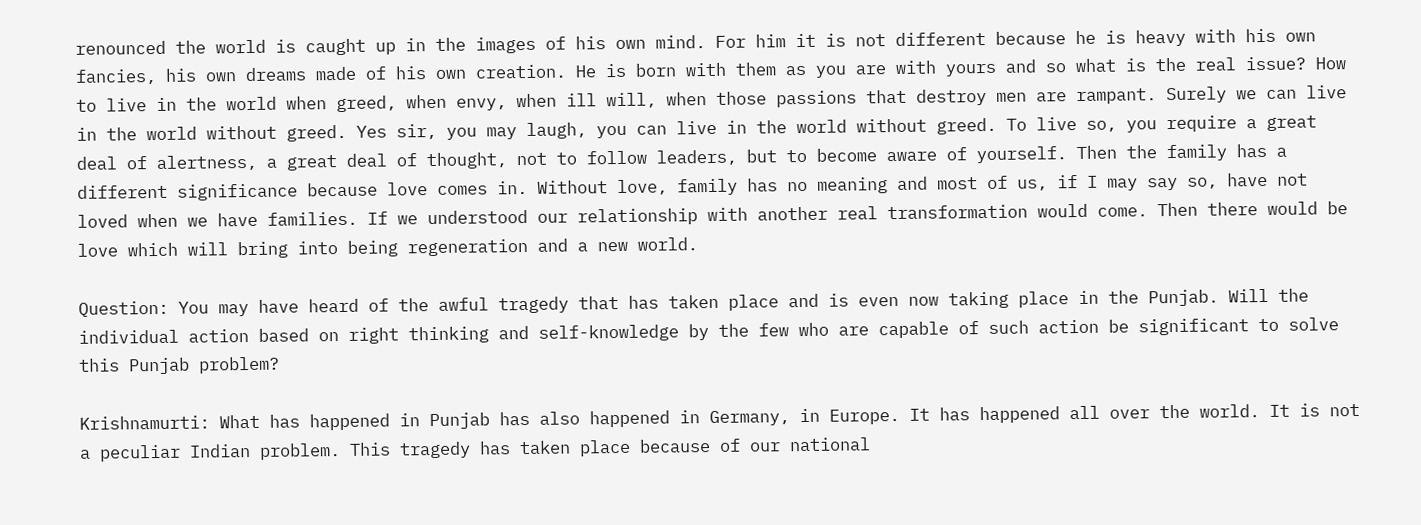renounced the world is caught up in the images of his own mind. For him it is not different because he is heavy with his own fancies, his own dreams made of his own creation. He is born with them as you are with yours and so what is the real issue? How to live in the world when greed, when envy, when ill will, when those passions that destroy men are rampant. Surely we can live in the world without greed. Yes sir, you may laugh, you can live in the world without greed. To live so, you require a great deal of alertness, a great deal of thought, not to follow leaders, but to become aware of yourself. Then the family has a different significance because love comes in. Without love, family has no meaning and most of us, if I may say so, have not loved when we have families. If we understood our relationship with another real transformation would come. Then there would be love which will bring into being regeneration and a new world.

Question: You may have heard of the awful tragedy that has taken place and is even now taking place in the Punjab. Will the individual action based on right thinking and self-knowledge by the few who are capable of such action be significant to solve this Punjab problem?

Krishnamurti: What has happened in Punjab has also happened in Germany, in Europe. It has happened all over the world. It is not a peculiar Indian problem. This tragedy has taken place because of our national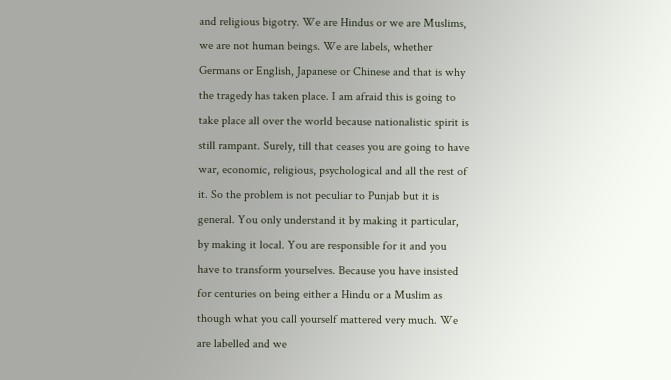and religious bigotry. We are Hindus or we are Muslims, we are not human beings. We are labels, whether Germans or English, Japanese or Chinese and that is why the tragedy has taken place. I am afraid this is going to take place all over the world because nationalistic spirit is still rampant. Surely, till that ceases you are going to have war, economic, religious, psychological and all the rest of it. So the problem is not peculiar to Punjab but it is general. You only understand it by making it particular, by making it local. You are responsible for it and you have to transform yourselves. Because you have insisted for centuries on being either a Hindu or a Muslim as though what you call yourself mattered very much. We are labelled and we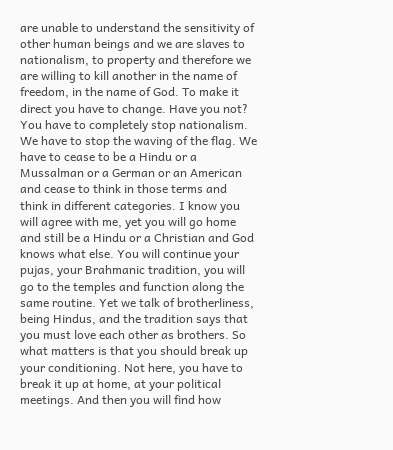are unable to understand the sensitivity of other human beings and we are slaves to nationalism, to property and therefore we are willing to kill another in the name of freedom, in the name of God. To make it direct you have to change. Have you not? You have to completely stop nationalism. We have to stop the waving of the flag. We have to cease to be a Hindu or a Mussalman or a German or an American and cease to think in those terms and think in different categories. I know you will agree with me, yet you will go home and still be a Hindu or a Christian and God knows what else. You will continue your pujas, your Brahmanic tradition, you will go to the temples and function along the same routine. Yet we talk of brotherliness, being Hindus, and the tradition says that you must love each other as brothers. So what matters is that you should break up your conditioning. Not here, you have to break it up at home, at your political meetings. And then you will find how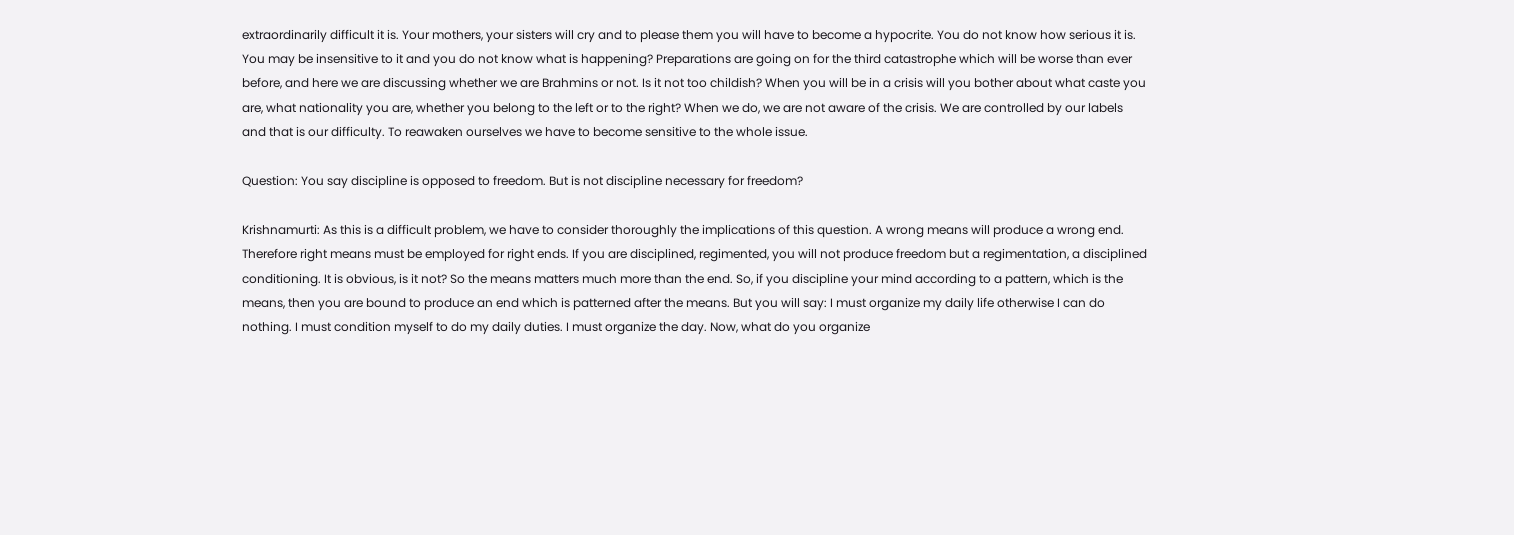extraordinarily difficult it is. Your mothers, your sisters will cry and to please them you will have to become a hypocrite. You do not know how serious it is. You may be insensitive to it and you do not know what is happening? Preparations are going on for the third catastrophe which will be worse than ever before, and here we are discussing whether we are Brahmins or not. Is it not too childish? When you will be in a crisis will you bother about what caste you are, what nationality you are, whether you belong to the left or to the right? When we do, we are not aware of the crisis. We are controlled by our labels and that is our difficulty. To reawaken ourselves we have to become sensitive to the whole issue.

Question: You say discipline is opposed to freedom. But is not discipline necessary for freedom?

Krishnamurti: As this is a difficult problem, we have to consider thoroughly the implications of this question. A wrong means will produce a wrong end. Therefore right means must be employed for right ends. If you are disciplined, regimented, you will not produce freedom but a regimentation, a disciplined conditioning. It is obvious, is it not? So the means matters much more than the end. So, if you discipline your mind according to a pattern, which is the means, then you are bound to produce an end which is patterned after the means. But you will say: I must organize my daily life otherwise I can do nothing. I must condition myself to do my daily duties. I must organize the day. Now, what do you organize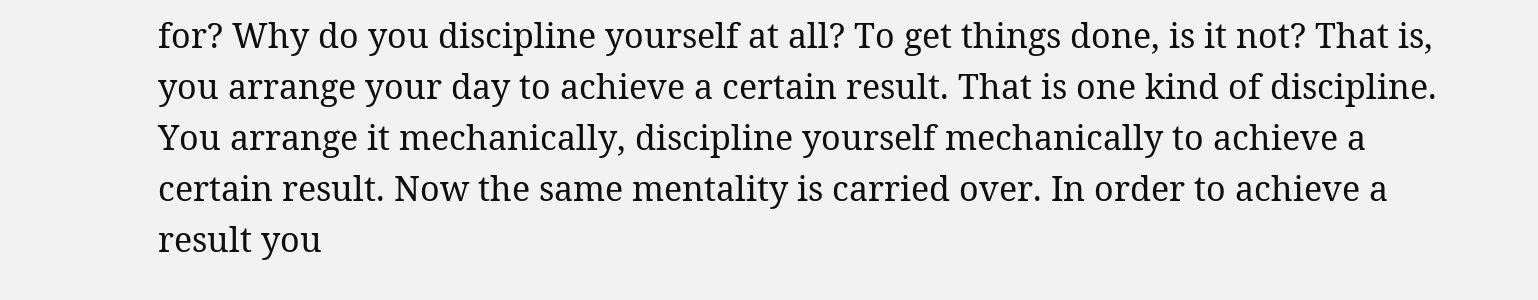for? Why do you discipline yourself at all? To get things done, is it not? That is, you arrange your day to achieve a certain result. That is one kind of discipline. You arrange it mechanically, discipline yourself mechanically to achieve a certain result. Now the same mentality is carried over. In order to achieve a result you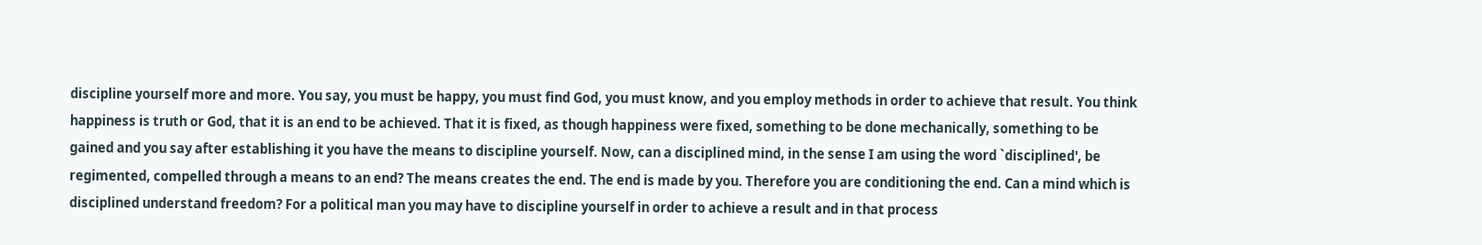discipline yourself more and more. You say, you must be happy, you must find God, you must know, and you employ methods in order to achieve that result. You think happiness is truth or God, that it is an end to be achieved. That it is fixed, as though happiness were fixed, something to be done mechanically, something to be gained and you say after establishing it you have the means to discipline yourself. Now, can a disciplined mind, in the sense I am using the word `disciplined', be regimented, compelled through a means to an end? The means creates the end. The end is made by you. Therefore you are conditioning the end. Can a mind which is disciplined understand freedom? For a political man you may have to discipline yourself in order to achieve a result and in that process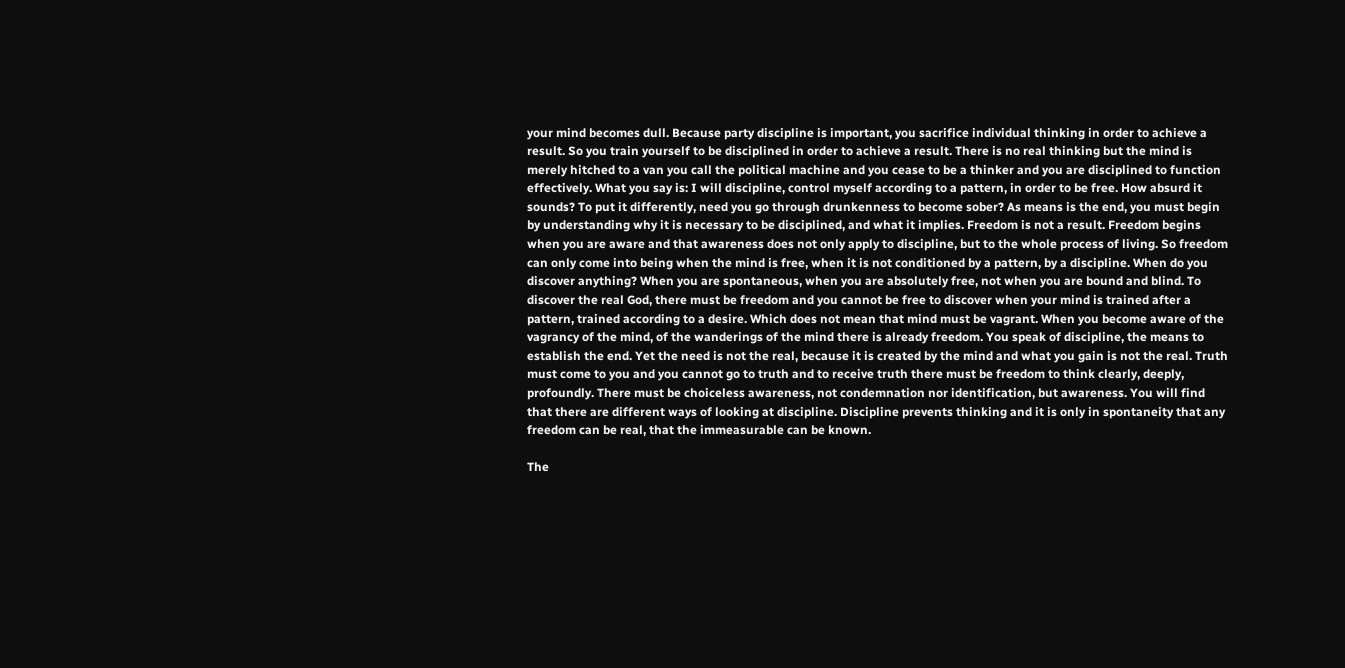your mind becomes dull. Because party discipline is important, you sacrifice individual thinking in order to achieve a result. So you train yourself to be disciplined in order to achieve a result. There is no real thinking but the mind is merely hitched to a van you call the political machine and you cease to be a thinker and you are disciplined to function effectively. What you say is: I will discipline, control myself according to a pattern, in order to be free. How absurd it sounds? To put it differently, need you go through drunkenness to become sober? As means is the end, you must begin by understanding why it is necessary to be disciplined, and what it implies. Freedom is not a result. Freedom begins when you are aware and that awareness does not only apply to discipline, but to the whole process of living. So freedom can only come into being when the mind is free, when it is not conditioned by a pattern, by a discipline. When do you discover anything? When you are spontaneous, when you are absolutely free, not when you are bound and blind. To discover the real God, there must be freedom and you cannot be free to discover when your mind is trained after a pattern, trained according to a desire. Which does not mean that mind must be vagrant. When you become aware of the vagrancy of the mind, of the wanderings of the mind there is already freedom. You speak of discipline, the means to establish the end. Yet the need is not the real, because it is created by the mind and what you gain is not the real. Truth must come to you and you cannot go to truth and to receive truth there must be freedom to think clearly, deeply, profoundly. There must be choiceless awareness, not condemnation nor identification, but awareness. You will find that there are different ways of looking at discipline. Discipline prevents thinking and it is only in spontaneity that any freedom can be real, that the immeasurable can be known.

The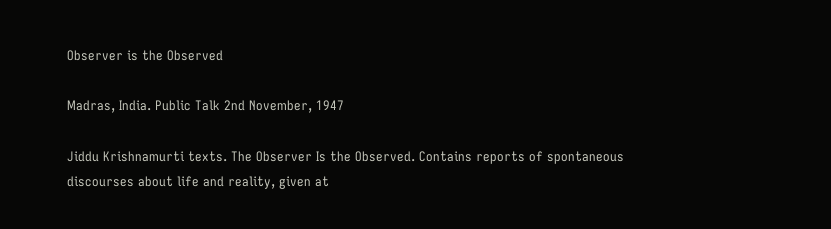Observer is the Observed

Madras, India. Public Talk 2nd November, 1947

Jiddu Krishnamurti texts. The Observer Is the Observed. Contains reports of spontaneous discourses about life and reality, given at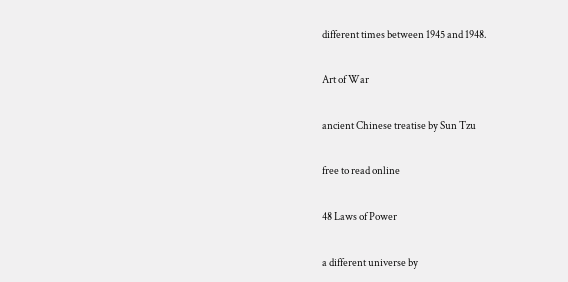different times between 1945 and 1948.

Art of War

ancient Chinese treatise by Sun Tzu

free to read online

48 Laws of Power

a different universe by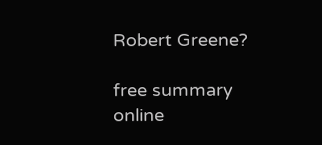Robert Greene?

free summary online